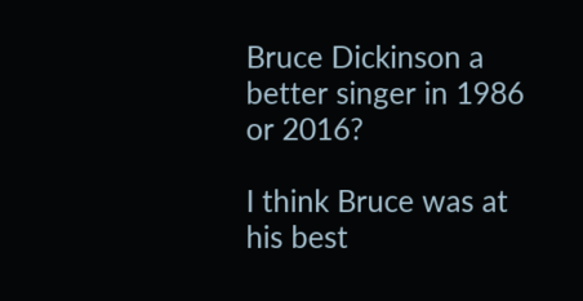Bruce Dickinson a better singer in 1986 or 2016?

I think Bruce was at his best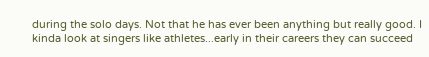during the solo days. Not that he has ever been anything but really good. I kinda look at singers like athletes...early in their careers they can succeed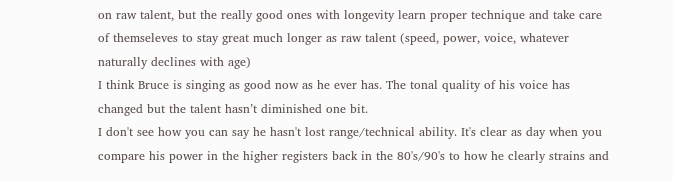on raw talent, but the really good ones with longevity learn proper technique and take care of themseleves to stay great much longer as raw talent (speed, power, voice, whatever naturally declines with age)
I think Bruce is singing as good now as he ever has. The tonal quality of his voice has changed but the talent hasn’t diminished one bit.
I don't see how you can say he hasn't lost range/technical ability. It's clear as day when you compare his power in the higher registers back in the 80's/90's to how he clearly strains and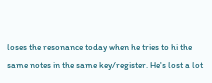loses the resonance today when he tries to hi the same notes in the same key/register. He's lost a lot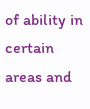of ability in certain areas and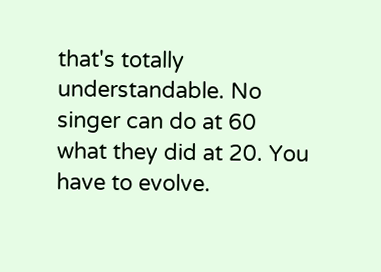that's totally understandable. No singer can do at 60 what they did at 20. You have to evolve.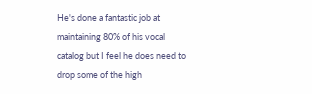He's done a fantastic job at maintaining 80% of his vocal catalog but I feel he does need to drop some of the high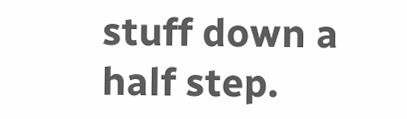stuff down a half step.